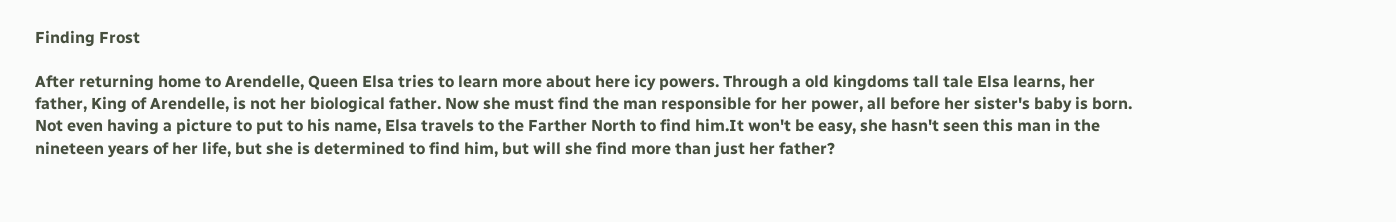Finding Frost

After returning home to Arendelle, Queen Elsa tries to learn more about here icy powers. Through a old kingdoms tall tale Elsa learns, her father, King of Arendelle, is not her biological father. Now she must find the man responsible for her power, all before her sister's baby is born. Not even having a picture to put to his name, Elsa travels to the Farther North to find him.It won't be easy, she hasn't seen this man in the nineteen years of her life, but she is determined to find him, but will she find more than just her father?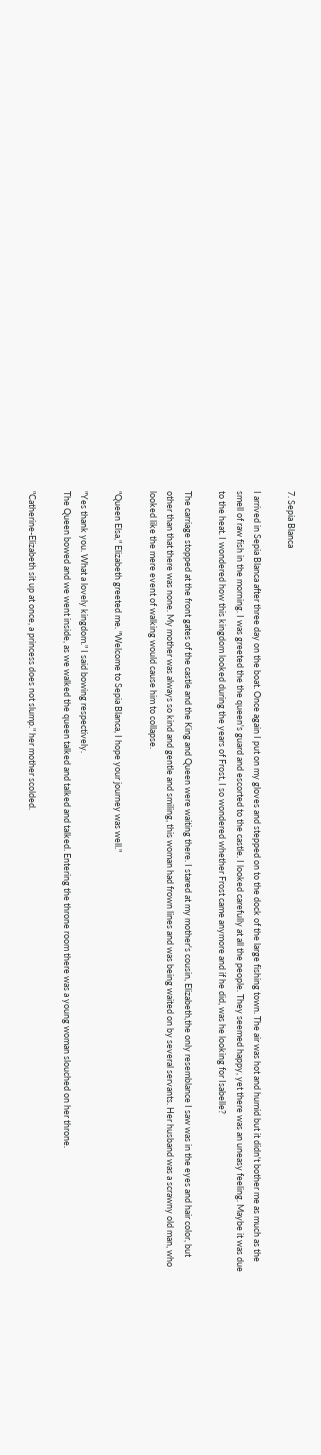7. Sepia Blanca

I arrived in Sepia Blanca after three day on the boat. Once again I put on my gloves and stepped on to the dock of the large fishing town. The air was hot and humid but it didn't bother me as much as the smell of raw fish in the morning. I was greeted the the queen's guard and escorted to the castle. I looked carefully at all the people. They seemed happy, yet there was an uneasy feeling. Maybe it was due to the heat. I wondered how this kingdom looked during the years of Frost, I so wondered whether Frost came anymore and if he did, was he looking for Isabelle?

The carriage stopped at the front gates of the castle and the King and Queen were waiting there. I stared at my mother's cousin, Elizabeth,the only resemblance I saw was in the eyes and hair color, but other than that there was none. My mother was always so kind and gentle and smiling, this woman had frown lines and was being waited on by several servants. Her husband was a scrawny old man, who looked like the mere event of walking would cause him to collapse.

"Queen Elsa," Elizabeth greeted me. "Welcome to Sepia Blanca, I hope your journey was well."

"Yes thank you. What a lovely kingdom." I said bowing respectively.
The Queen bowed and we went inside, as we walked the queen talked and talked and talked. Entering the throne room there was a young woman slouched on her throne.

"Catherine-Elizabeth sit up at once, a princess does not slump." her mother scolded.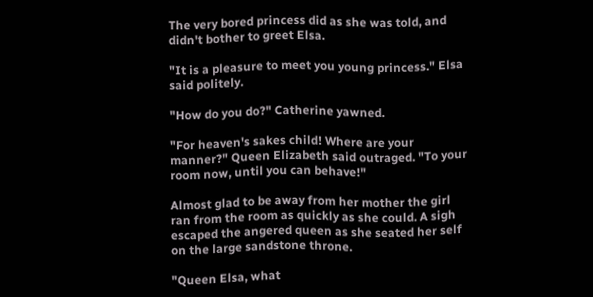The very bored princess did as she was told, and didn't bother to greet Elsa.

"It is a pleasure to meet you young princess." Elsa said politely.

"How do you do?" Catherine yawned.

"For heaven's sakes child! Where are your manner?" Queen Elizabeth said outraged. "To your room now, until you can behave!"

Almost glad to be away from her mother the girl ran from the room as quickly as she could. A sigh escaped the angered queen as she seated her self on the large sandstone throne.

"Queen Elsa, what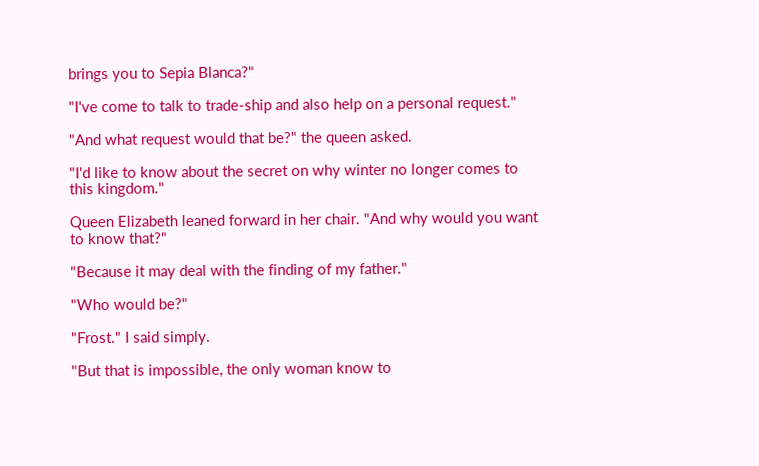brings you to Sepia Blanca?"

"I've come to talk to trade-ship and also help on a personal request."

"And what request would that be?" the queen asked.

"I'd like to know about the secret on why winter no longer comes to this kingdom."

Queen Elizabeth leaned forward in her chair. "And why would you want to know that?"

"Because it may deal with the finding of my father."

"Who would be?"

"Frost." I said simply.

"But that is impossible, the only woman know to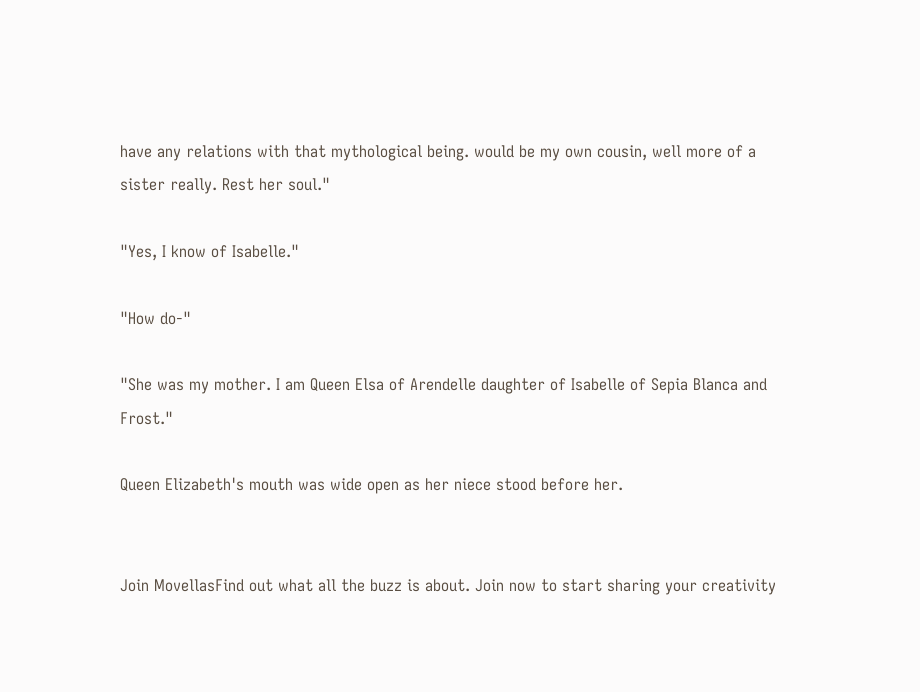have any relations with that mythological being. would be my own cousin, well more of a sister really. Rest her soul."

"Yes, I know of Isabelle."

"How do-"

"She was my mother. I am Queen Elsa of Arendelle daughter of Isabelle of Sepia Blanca and Frost."

Queen Elizabeth's mouth was wide open as her niece stood before her.


Join MovellasFind out what all the buzz is about. Join now to start sharing your creativity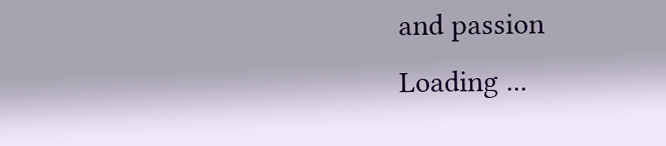and passion
Loading ...